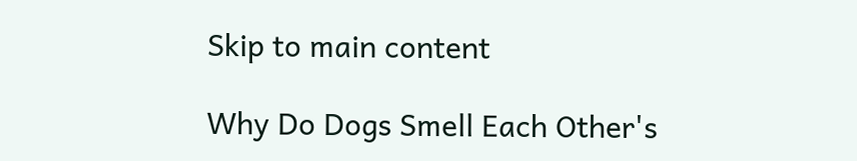Skip to main content

Why Do Dogs Smell Each Other's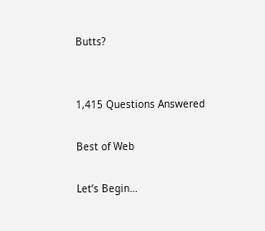Butts?


1,415 Questions Answered

Best of Web

Let’s Begin…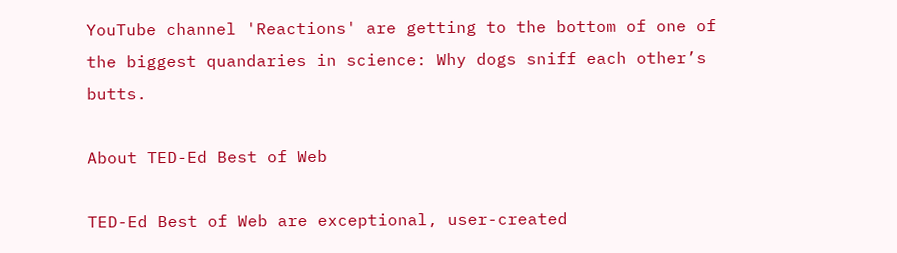YouTube channel 'Reactions' are getting to the bottom of one of the biggest quandaries in science: Why dogs sniff each other’s butts.

About TED-Ed Best of Web

TED-Ed Best of Web are exceptional, user-created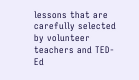lessons that are carefully selected by volunteer teachers and TED-Ed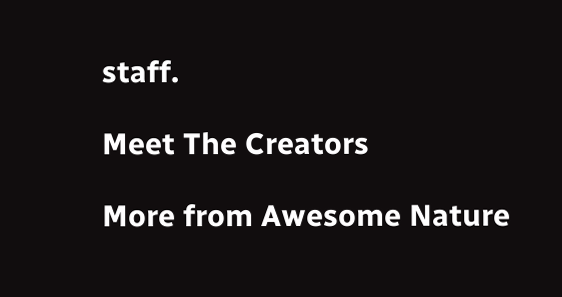staff.

Meet The Creators

More from Awesome Nature